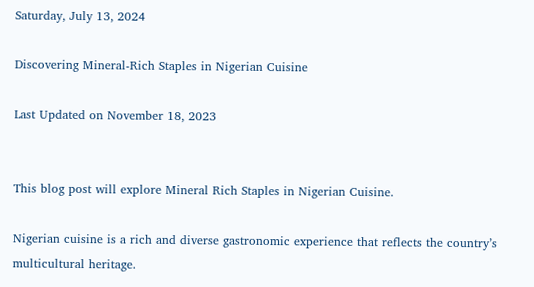Saturday, July 13, 2024

Discovering Mineral-Rich Staples in Nigerian Cuisine

Last Updated on November 18, 2023


This blog post will explore Mineral Rich Staples in Nigerian Cuisine.

Nigerian cuisine is a rich and diverse gastronomic experience that reflects the country’s multicultural heritage.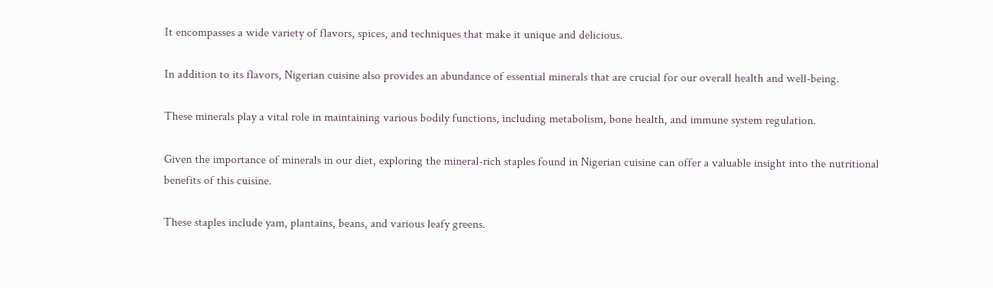It encompasses a wide variety of flavors, spices, and techniques that make it unique and delicious.

In addition to its flavors, Nigerian cuisine also provides an abundance of essential minerals that are crucial for our overall health and well-being.

These minerals play a vital role in maintaining various bodily functions, including metabolism, bone health, and immune system regulation.

Given the importance of minerals in our diet, exploring the mineral-rich staples found in Nigerian cuisine can offer a valuable insight into the nutritional benefits of this cuisine.

These staples include yam, plantains, beans, and various leafy greens.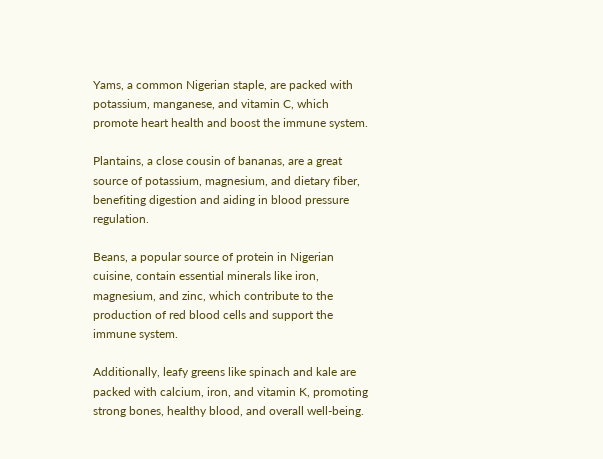Yams, a common Nigerian staple, are packed with potassium, manganese, and vitamin C, which promote heart health and boost the immune system.

Plantains, a close cousin of bananas, are a great source of potassium, magnesium, and dietary fiber, benefiting digestion and aiding in blood pressure regulation.

Beans, a popular source of protein in Nigerian cuisine, contain essential minerals like iron, magnesium, and zinc, which contribute to the production of red blood cells and support the immune system.

Additionally, leafy greens like spinach and kale are packed with calcium, iron, and vitamin K, promoting strong bones, healthy blood, and overall well-being.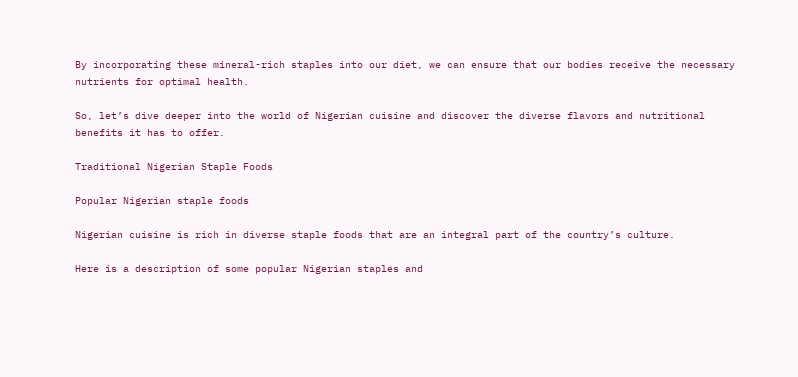By incorporating these mineral-rich staples into our diet, we can ensure that our bodies receive the necessary nutrients for optimal health.

So, let’s dive deeper into the world of Nigerian cuisine and discover the diverse flavors and nutritional benefits it has to offer.

Traditional Nigerian Staple Foods

Popular Nigerian staple foods

Nigerian cuisine is rich in diverse staple foods that are an integral part of the country’s culture.

Here is a description of some popular Nigerian staples and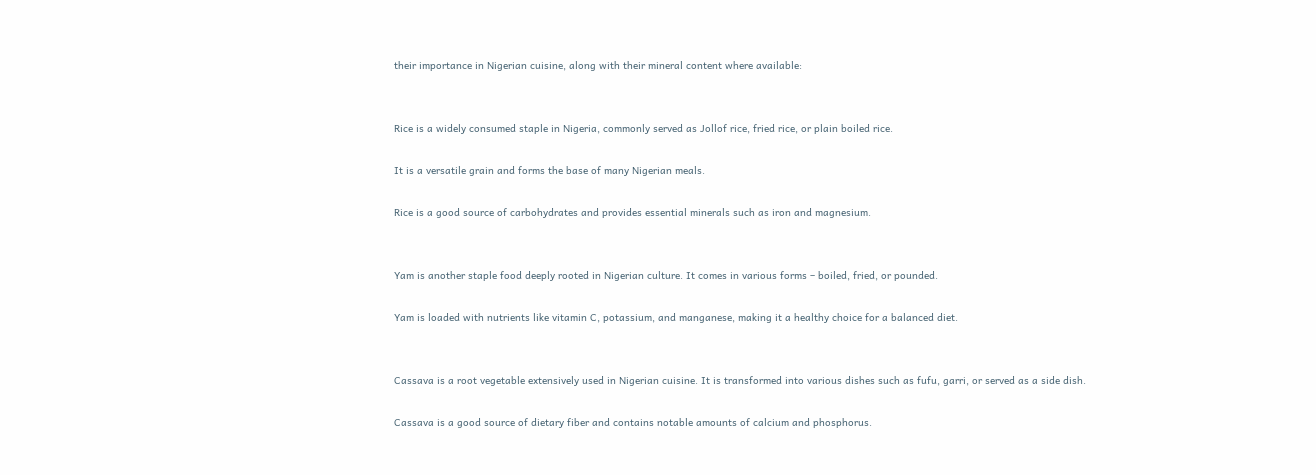their importance in Nigerian cuisine, along with their mineral content where available:


Rice is a widely consumed staple in Nigeria, commonly served as Jollof rice, fried rice, or plain boiled rice.

It is a versatile grain and forms the base of many Nigerian meals.

Rice is a good source of carbohydrates and provides essential minerals such as iron and magnesium.


Yam is another staple food deeply rooted in Nigerian culture. It comes in various forms – boiled, fried, or pounded.

Yam is loaded with nutrients like vitamin C, potassium, and manganese, making it a healthy choice for a balanced diet.


Cassava is a root vegetable extensively used in Nigerian cuisine. It is transformed into various dishes such as fufu, garri, or served as a side dish.

Cassava is a good source of dietary fiber and contains notable amounts of calcium and phosphorus.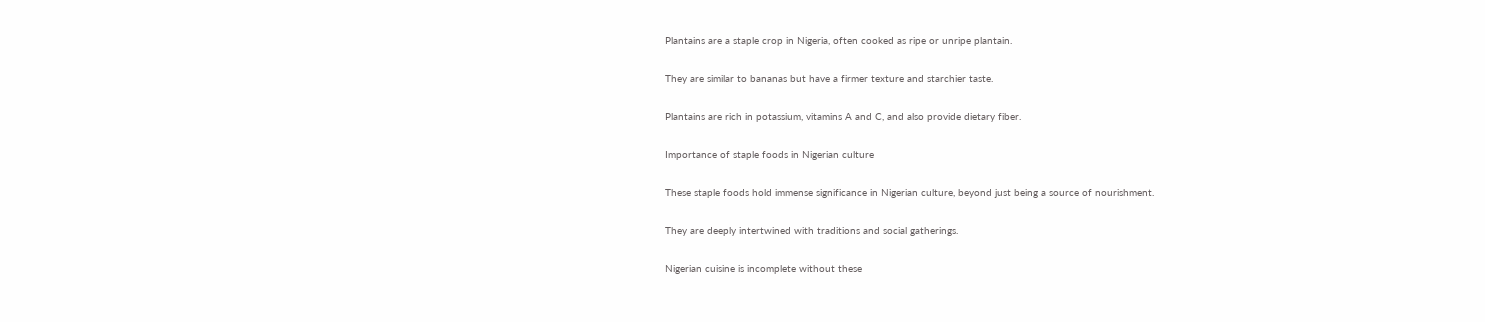Plantains are a staple crop in Nigeria, often cooked as ripe or unripe plantain.

They are similar to bananas but have a firmer texture and starchier taste.

Plantains are rich in potassium, vitamins A and C, and also provide dietary fiber.

Importance of staple foods in Nigerian culture

These staple foods hold immense significance in Nigerian culture, beyond just being a source of nourishment.

They are deeply intertwined with traditions and social gatherings.

Nigerian cuisine is incomplete without these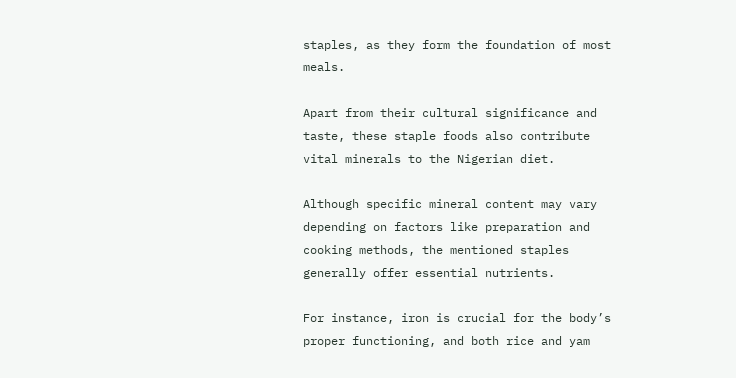staples, as they form the foundation of most meals.

Apart from their cultural significance and taste, these staple foods also contribute vital minerals to the Nigerian diet.

Although specific mineral content may vary depending on factors like preparation and cooking methods, the mentioned staples generally offer essential nutrients.

For instance, iron is crucial for the body’s proper functioning, and both rice and yam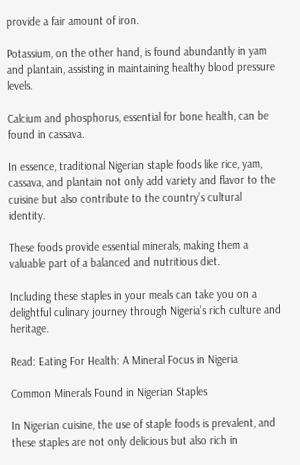provide a fair amount of iron.

Potassium, on the other hand, is found abundantly in yam and plantain, assisting in maintaining healthy blood pressure levels.

Calcium and phosphorus, essential for bone health, can be found in cassava.

In essence, traditional Nigerian staple foods like rice, yam, cassava, and plantain not only add variety and flavor to the cuisine but also contribute to the country’s cultural identity.

These foods provide essential minerals, making them a valuable part of a balanced and nutritious diet.

Including these staples in your meals can take you on a delightful culinary journey through Nigeria’s rich culture and heritage.

Read: Eating For Health: A Mineral Focus in Nigeria

Common Minerals Found in Nigerian Staples

In Nigerian cuisine, the use of staple foods is prevalent, and these staples are not only delicious but also rich in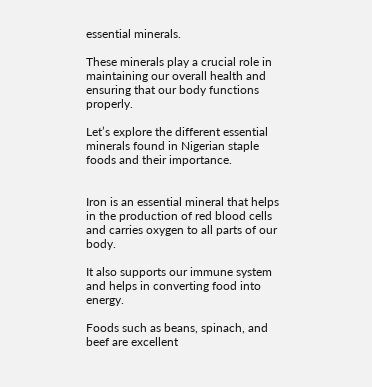essential minerals.

These minerals play a crucial role in maintaining our overall health and ensuring that our body functions properly.

Let’s explore the different essential minerals found in Nigerian staple foods and their importance.


Iron is an essential mineral that helps in the production of red blood cells and carries oxygen to all parts of our body.

It also supports our immune system and helps in converting food into energy.

Foods such as beans, spinach, and beef are excellent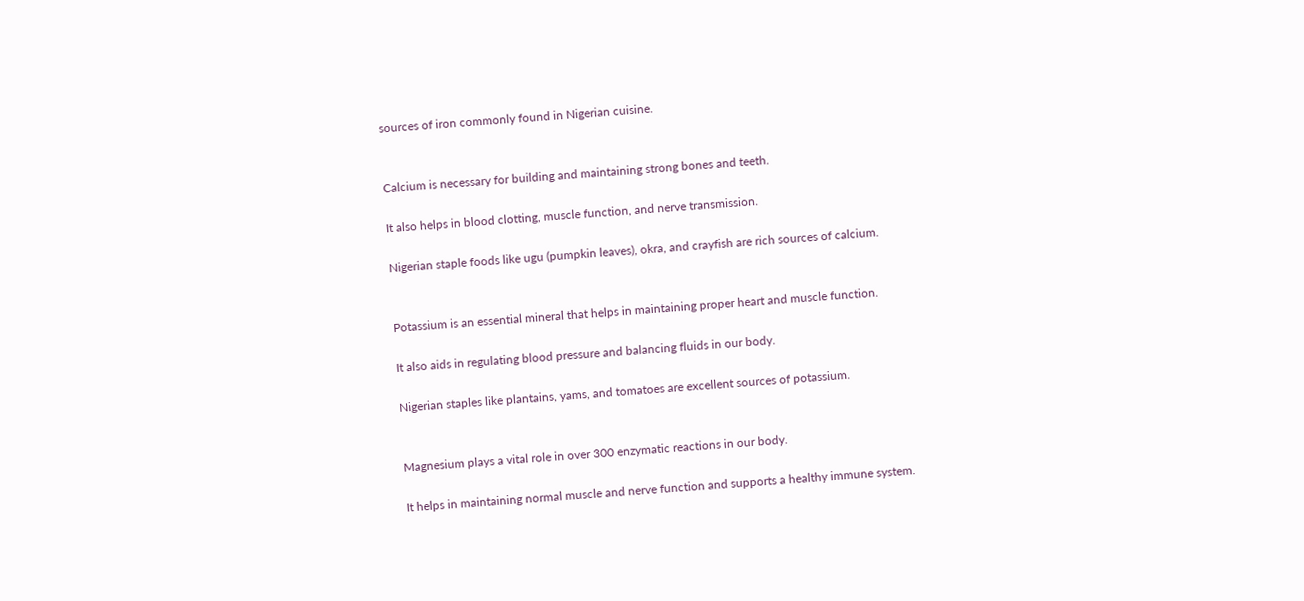sources of iron commonly found in Nigerian cuisine.


Calcium is necessary for building and maintaining strong bones and teeth.

It also helps in blood clotting, muscle function, and nerve transmission.

Nigerian staple foods like ugu (pumpkin leaves), okra, and crayfish are rich sources of calcium.


Potassium is an essential mineral that helps in maintaining proper heart and muscle function.

It also aids in regulating blood pressure and balancing fluids in our body.

Nigerian staples like plantains, yams, and tomatoes are excellent sources of potassium.


Magnesium plays a vital role in over 300 enzymatic reactions in our body.

It helps in maintaining normal muscle and nerve function and supports a healthy immune system.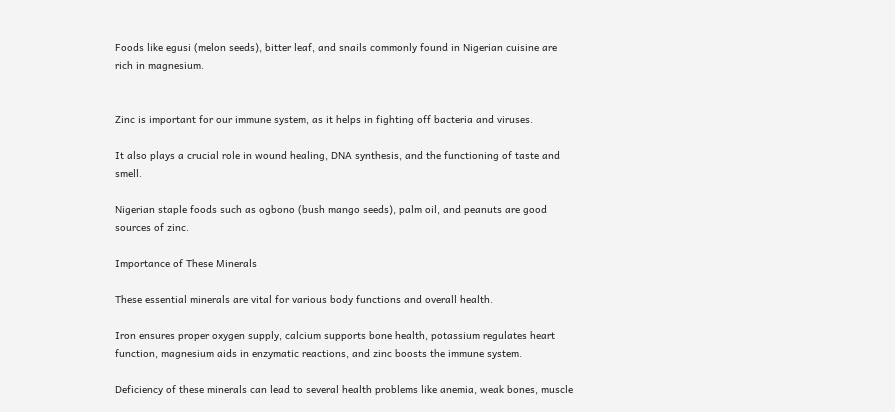Foods like egusi (melon seeds), bitter leaf, and snails commonly found in Nigerian cuisine are rich in magnesium.


Zinc is important for our immune system, as it helps in fighting off bacteria and viruses.

It also plays a crucial role in wound healing, DNA synthesis, and the functioning of taste and smell.

Nigerian staple foods such as ogbono (bush mango seeds), palm oil, and peanuts are good sources of zinc.

Importance of These Minerals

These essential minerals are vital for various body functions and overall health.

Iron ensures proper oxygen supply, calcium supports bone health, potassium regulates heart function, magnesium aids in enzymatic reactions, and zinc boosts the immune system.

Deficiency of these minerals can lead to several health problems like anemia, weak bones, muscle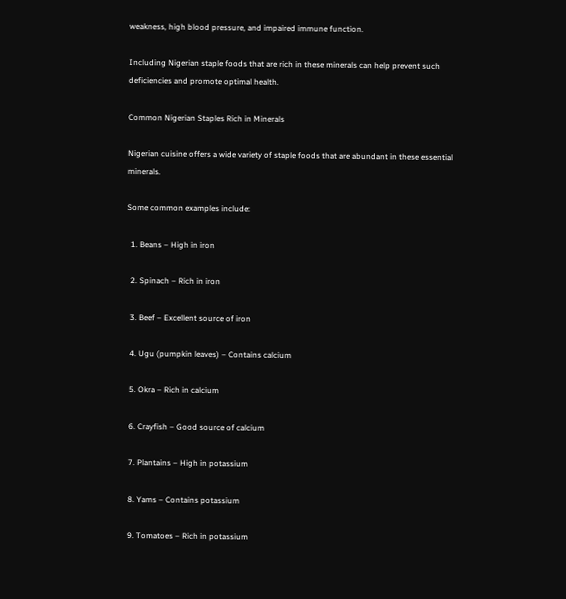weakness, high blood pressure, and impaired immune function.

Including Nigerian staple foods that are rich in these minerals can help prevent such deficiencies and promote optimal health.

Common Nigerian Staples Rich in Minerals

Nigerian cuisine offers a wide variety of staple foods that are abundant in these essential minerals.

Some common examples include:

  1. Beans – High in iron

  2. Spinach – Rich in iron

  3. Beef – Excellent source of iron

  4. Ugu (pumpkin leaves) – Contains calcium

  5. Okra – Rich in calcium

  6. Crayfish – Good source of calcium

  7. Plantains – High in potassium

  8. Yams – Contains potassium

  9. Tomatoes – Rich in potassium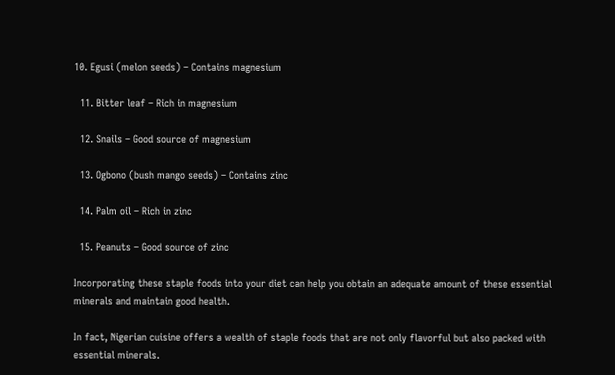10. Egusi (melon seeds) – Contains magnesium

  11. Bitter leaf – Rich in magnesium

  12. Snails – Good source of magnesium

  13. Ogbono (bush mango seeds) – Contains zinc

  14. Palm oil – Rich in zinc

  15. Peanuts – Good source of zinc

Incorporating these staple foods into your diet can help you obtain an adequate amount of these essential minerals and maintain good health.

In fact, Nigerian cuisine offers a wealth of staple foods that are not only flavorful but also packed with essential minerals.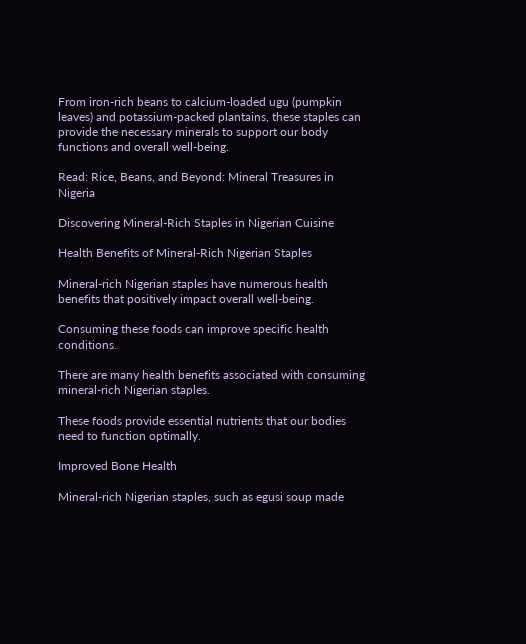From iron-rich beans to calcium-loaded ugu (pumpkin leaves) and potassium-packed plantains, these staples can provide the necessary minerals to support our body functions and overall well-being.

Read: Rice, Beans, and Beyond: Mineral Treasures in Nigeria

Discovering Mineral-Rich Staples in Nigerian Cuisine

Health Benefits of Mineral-Rich Nigerian Staples

Mineral-rich Nigerian staples have numerous health benefits that positively impact overall well-being.

Consuming these foods can improve specific health conditions.

There are many health benefits associated with consuming mineral-rich Nigerian staples.

These foods provide essential nutrients that our bodies need to function optimally.

Improved Bone Health

Mineral-rich Nigerian staples, such as egusi soup made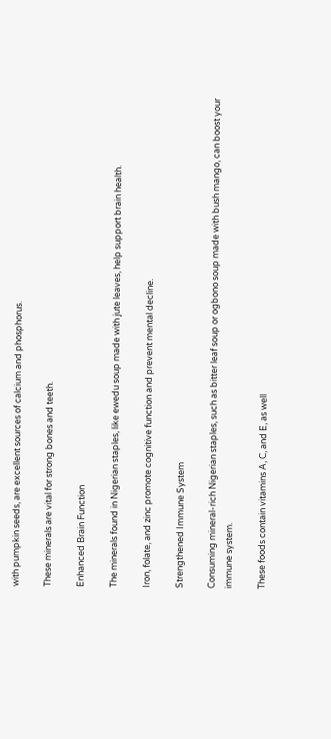with pumpkin seeds, are excellent sources of calcium and phosphorus.

These minerals are vital for strong bones and teeth.

Enhanced Brain Function

The minerals found in Nigerian staples, like ewedu soup made with jute leaves, help support brain health.

Iron, folate, and zinc promote cognitive function and prevent mental decline.

Strengthened Immune System

Consuming mineral-rich Nigerian staples, such as bitter leaf soup or ogbono soup made with bush mango, can boost your immune system.

These foods contain vitamins A, C, and E, as well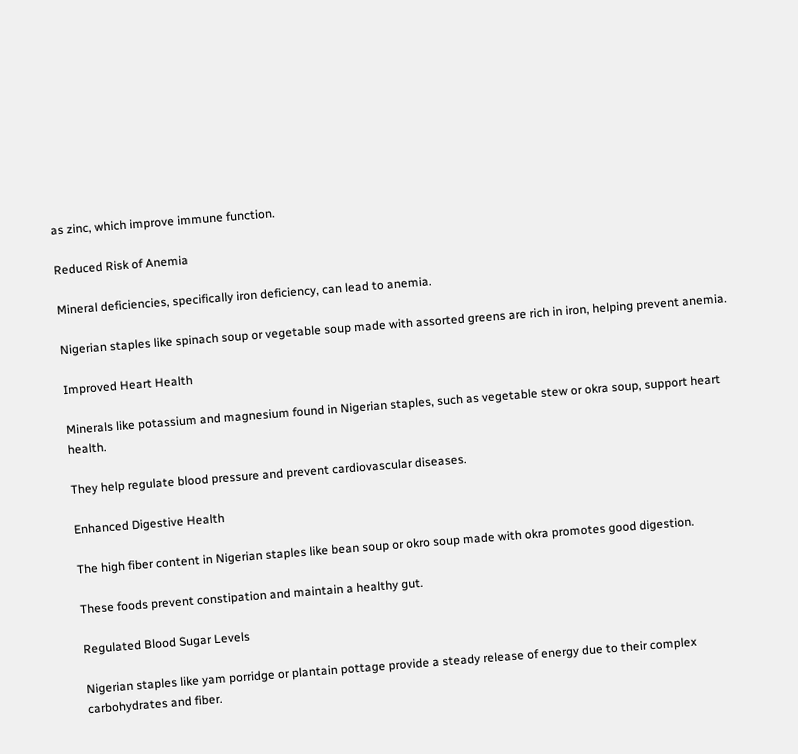as zinc, which improve immune function.

Reduced Risk of Anemia

Mineral deficiencies, specifically iron deficiency, can lead to anemia.

Nigerian staples like spinach soup or vegetable soup made with assorted greens are rich in iron, helping prevent anemia.

Improved Heart Health

Minerals like potassium and magnesium found in Nigerian staples, such as vegetable stew or okra soup, support heart health.

They help regulate blood pressure and prevent cardiovascular diseases.

Enhanced Digestive Health

The high fiber content in Nigerian staples like bean soup or okro soup made with okra promotes good digestion.

These foods prevent constipation and maintain a healthy gut.

Regulated Blood Sugar Levels

Nigerian staples like yam porridge or plantain pottage provide a steady release of energy due to their complex carbohydrates and fiber.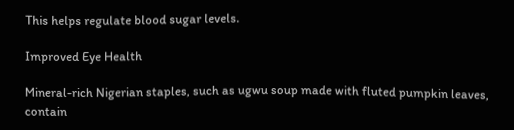This helps regulate blood sugar levels.

Improved Eye Health

Mineral-rich Nigerian staples, such as ugwu soup made with fluted pumpkin leaves, contain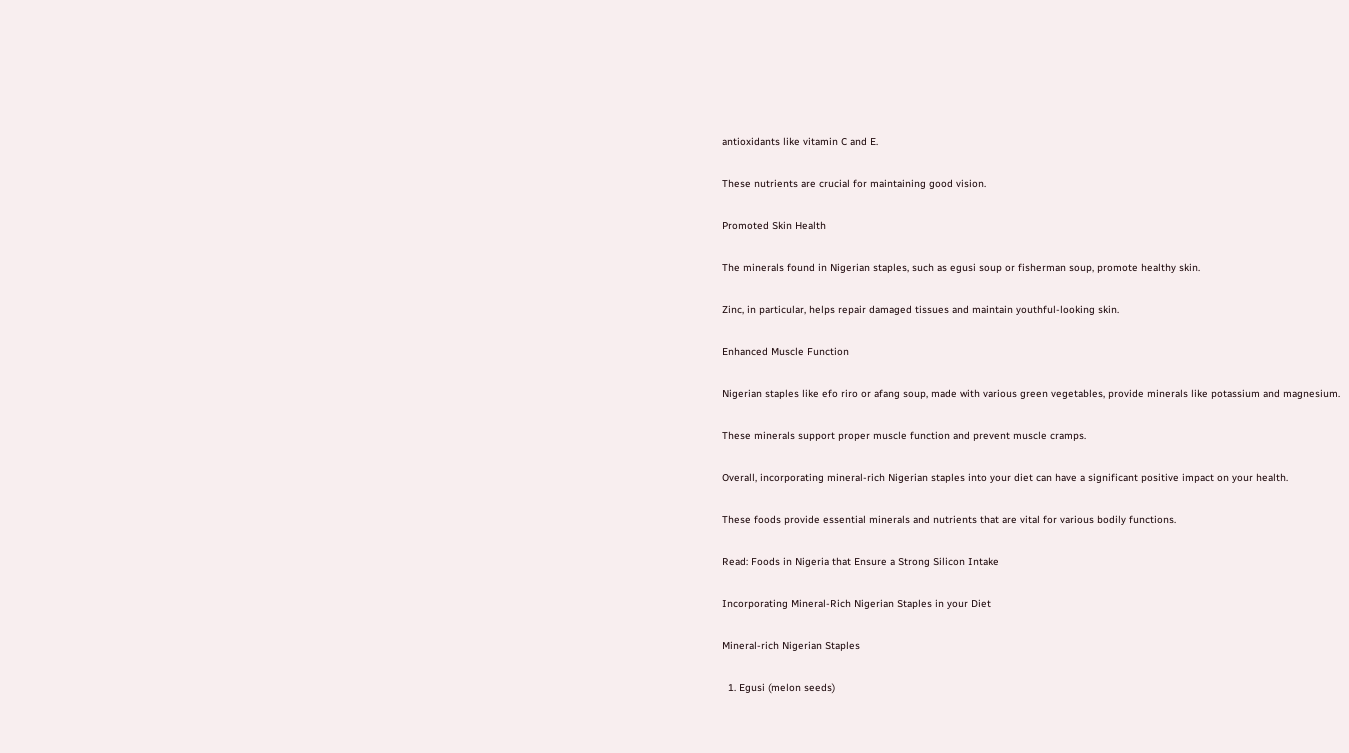antioxidants like vitamin C and E.

These nutrients are crucial for maintaining good vision.

Promoted Skin Health

The minerals found in Nigerian staples, such as egusi soup or fisherman soup, promote healthy skin.

Zinc, in particular, helps repair damaged tissues and maintain youthful-looking skin.

Enhanced Muscle Function

Nigerian staples like efo riro or afang soup, made with various green vegetables, provide minerals like potassium and magnesium.

These minerals support proper muscle function and prevent muscle cramps.

Overall, incorporating mineral-rich Nigerian staples into your diet can have a significant positive impact on your health.

These foods provide essential minerals and nutrients that are vital for various bodily functions.

Read: Foods in Nigeria that Ensure a Strong Silicon Intake

Incorporating Mineral-Rich Nigerian Staples in your Diet

Mineral-rich Nigerian Staples

  1. Egusi (melon seeds)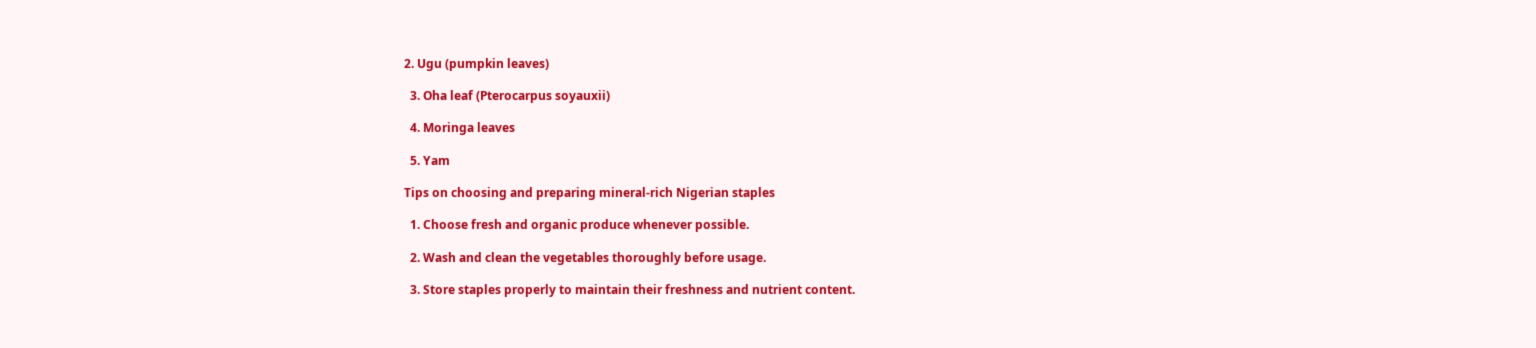2. Ugu (pumpkin leaves)

  3. Oha leaf (Pterocarpus soyauxii)

  4. Moringa leaves

  5. Yam

Tips on choosing and preparing mineral-rich Nigerian staples

  1. Choose fresh and organic produce whenever possible.

  2. Wash and clean the vegetables thoroughly before usage.

  3. Store staples properly to maintain their freshness and nutrient content.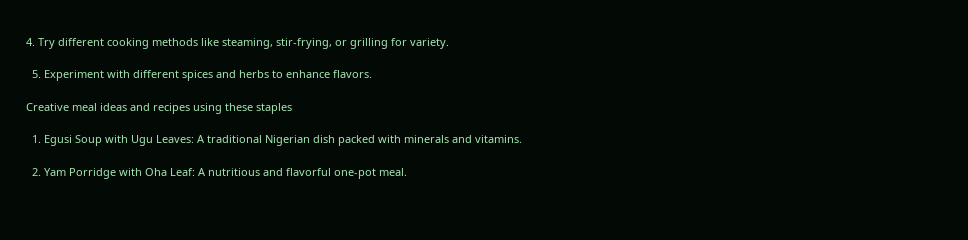4. Try different cooking methods like steaming, stir-frying, or grilling for variety.

  5. Experiment with different spices and herbs to enhance flavors.

Creative meal ideas and recipes using these staples

  1. Egusi Soup with Ugu Leaves: A traditional Nigerian dish packed with minerals and vitamins.

  2. Yam Porridge with Oha Leaf: A nutritious and flavorful one-pot meal.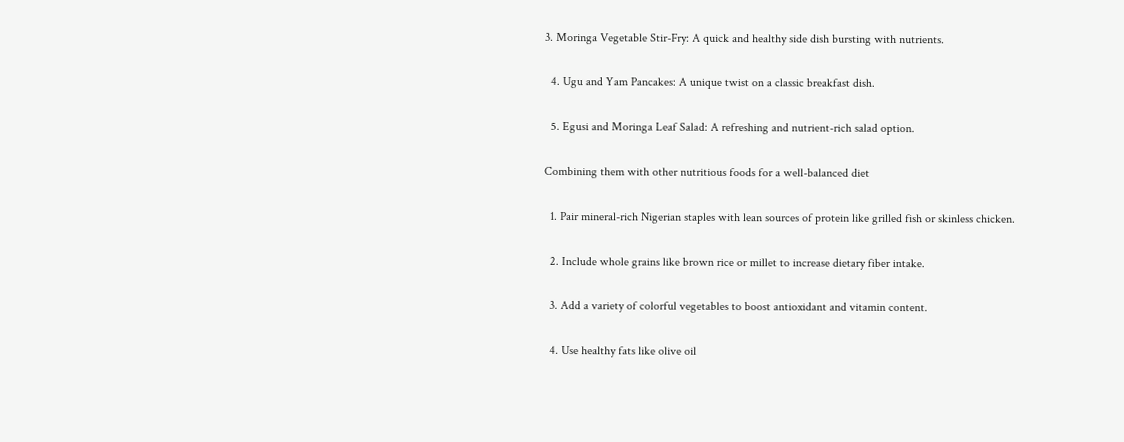3. Moringa Vegetable Stir-Fry: A quick and healthy side dish bursting with nutrients.

  4. Ugu and Yam Pancakes: A unique twist on a classic breakfast dish.

  5. Egusi and Moringa Leaf Salad: A refreshing and nutrient-rich salad option.

Combining them with other nutritious foods for a well-balanced diet

  1. Pair mineral-rich Nigerian staples with lean sources of protein like grilled fish or skinless chicken.

  2. Include whole grains like brown rice or millet to increase dietary fiber intake.

  3. Add a variety of colorful vegetables to boost antioxidant and vitamin content.

  4. Use healthy fats like olive oil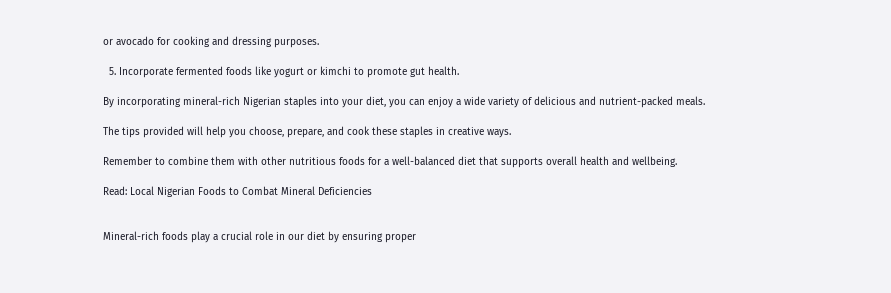or avocado for cooking and dressing purposes.

  5. Incorporate fermented foods like yogurt or kimchi to promote gut health.

By incorporating mineral-rich Nigerian staples into your diet, you can enjoy a wide variety of delicious and nutrient-packed meals.

The tips provided will help you choose, prepare, and cook these staples in creative ways.

Remember to combine them with other nutritious foods for a well-balanced diet that supports overall health and wellbeing.

Read: Local Nigerian Foods to Combat Mineral Deficiencies


Mineral-rich foods play a crucial role in our diet by ensuring proper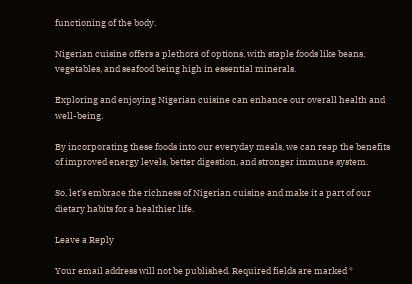functioning of the body.

Nigerian cuisine offers a plethora of options, with staple foods like beans, vegetables, and seafood being high in essential minerals.

Exploring and enjoying Nigerian cuisine can enhance our overall health and well-being.

By incorporating these foods into our everyday meals, we can reap the benefits of improved energy levels, better digestion, and stronger immune system.

So, let’s embrace the richness of Nigerian cuisine and make it a part of our dietary habits for a healthier life.

Leave a Reply

Your email address will not be published. Required fields are marked *